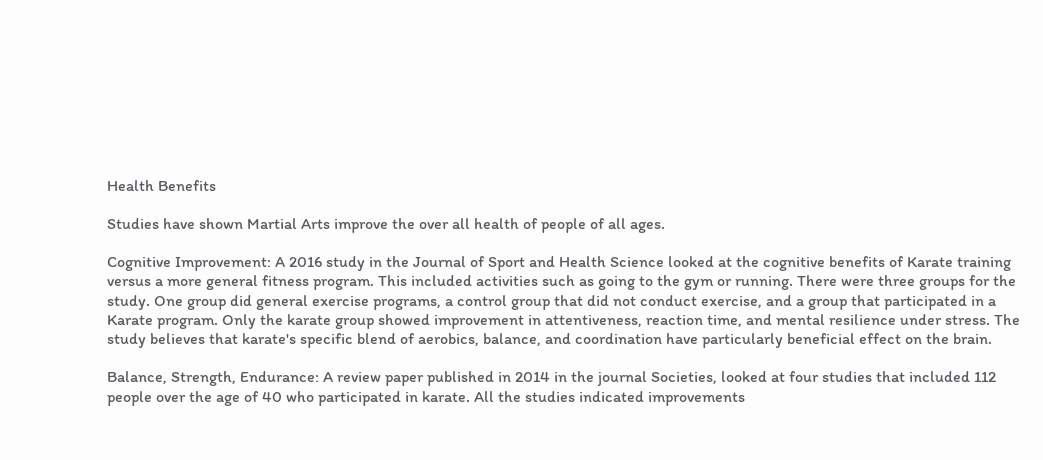Health Benefits

Studies have shown Martial Arts improve the over all health of people of all ages.

Cognitive Improvement: A 2016 study in the Journal of Sport and Health Science looked at the cognitive benefits of Karate training versus a more general fitness program. This included activities such as going to the gym or running. There were three groups for the study. One group did general exercise programs, a control group that did not conduct exercise, and a group that participated in a Karate program. Only the karate group showed improvement in attentiveness, reaction time, and mental resilience under stress. The study believes that karate's specific blend of aerobics, balance, and coordination have particularly beneficial effect on the brain.

Balance, Strength, Endurance: A review paper published in 2014 in the journal Societies, looked at four studies that included 112 people over the age of 40 who participated in karate. All the studies indicated improvements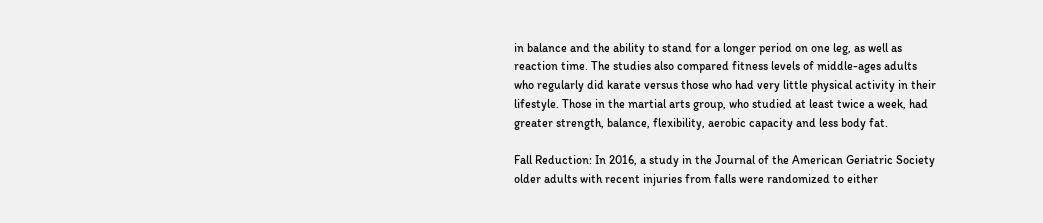in balance and the ability to stand for a longer period on one leg, as well as reaction time. The studies also compared fitness levels of middle-ages adults who regularly did karate versus those who had very little physical activity in their lifestyle. Those in the martial arts group, who studied at least twice a week, had greater strength, balance, flexibility, aerobic capacity and less body fat.

Fall Reduction: In 2016, a study in the Journal of the American Geriatric Society older adults with recent injuries from falls were randomized to either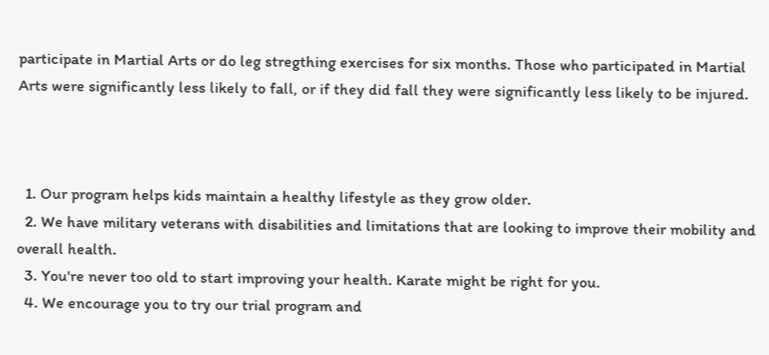participate in Martial Arts or do leg stregthing exercises for six months. Those who participated in Martial Arts were significantly less likely to fall, or if they did fall they were significantly less likely to be injured.



  1. Our program helps kids maintain a healthy lifestyle as they grow older.
  2. We have military veterans with disabilities and limitations that are looking to improve their mobility and overall health.
  3. You're never too old to start improving your health. Karate might be right for you.
  4. We encourage you to try our trial program and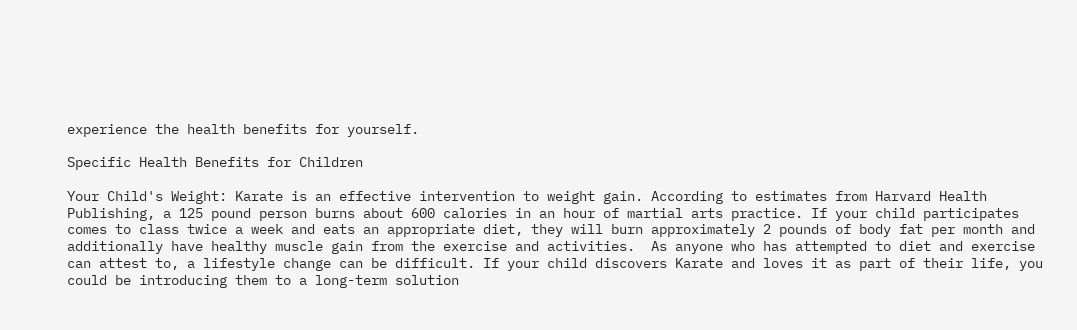experience the health benefits for yourself.

Specific Health Benefits for Children

Your Child's Weight: Karate is an effective intervention to weight gain. According to estimates from Harvard Health Publishing, a 125 pound person burns about 600 calories in an hour of martial arts practice. If your child participates comes to class twice a week and eats an appropriate diet, they will burn approximately 2 pounds of body fat per month and additionally have healthy muscle gain from the exercise and activities.  As anyone who has attempted to diet and exercise can attest to, a lifestyle change can be difficult. If your child discovers Karate and loves it as part of their life, you could be introducing them to a long-term solution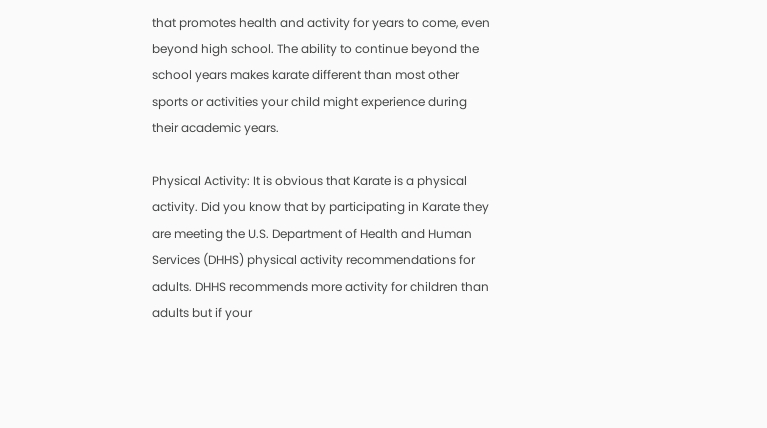that promotes health and activity for years to come, even beyond high school. The ability to continue beyond the school years makes karate different than most other sports or activities your child might experience during their academic years.

Physical Activity: It is obvious that Karate is a physical activity. Did you know that by participating in Karate they are meeting the U.S. Department of Health and Human Services (DHHS) physical activity recommendations for adults. DHHS recommends more activity for children than adults but if your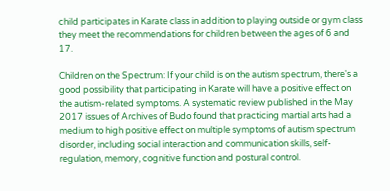child participates in Karate class in addition to playing outside or gym class they meet the recommendations for children between the ages of 6 and 17.

Children on the Spectrum: If your child is on the autism spectrum, there's a good possibility that participating in Karate will have a positive effect on the autism-related symptoms. A systematic review published in the May 2017 issues of Archives of Budo found that practicing martial arts had a medium to high positive effect on multiple symptoms of autism spectrum disorder, including social interaction and communication skills, self-regulation, memory, cognitive function and postural control.